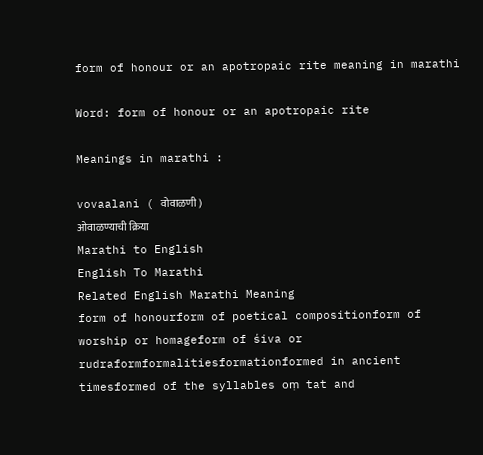form of honour or an apotropaic rite meaning in marathi

Word: form of honour or an apotropaic rite

Meanings in marathi :

vovaalani ( वोवाळणी )
ओवाळण्याची क्रिया
Marathi to English
English To Marathi
Related English Marathi Meaning
form of honourform of poetical compositionform of worship or homageform of śiva or rudraformformalitiesformationformed in ancient timesformed of the syllables oṃ tat and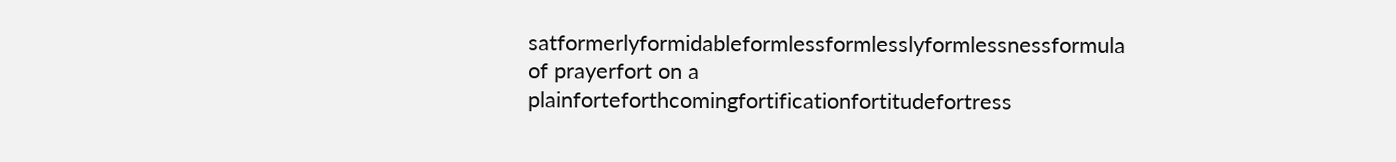satformerlyformidableformlessformlesslyformlessnessformula of prayerfort on a plainforteforthcomingfortificationfortitudefortress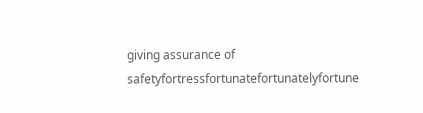giving assurance of safetyfortressfortunatefortunatelyfortune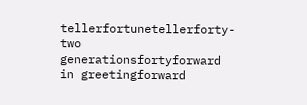tellerfortunetellerforty-two generationsfortyforward in greetingforward